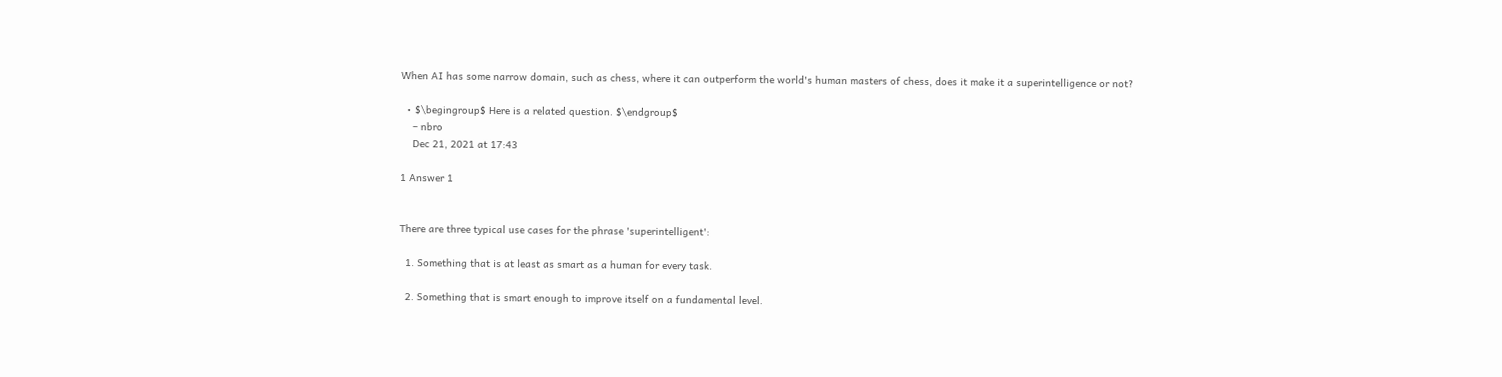When AI has some narrow domain, such as chess, where it can outperform the world's human masters of chess, does it make it a superintelligence or not?

  • $\begingroup$ Here is a related question. $\endgroup$
    – nbro
    Dec 21, 2021 at 17:43

1 Answer 1


There are three typical use cases for the phrase 'superintelligent':

  1. Something that is at least as smart as a human for every task.

  2. Something that is smart enough to improve itself on a fundamental level.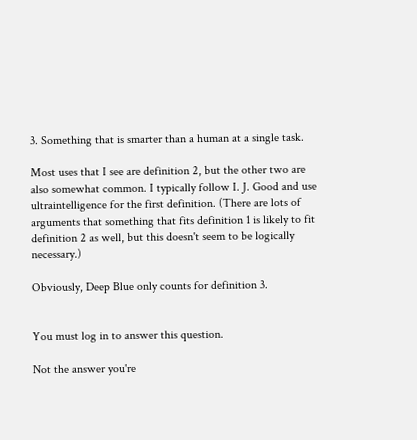3. Something that is smarter than a human at a single task.

Most uses that I see are definition 2, but the other two are also somewhat common. I typically follow I. J. Good and use ultraintelligence for the first definition. (There are lots of arguments that something that fits definition 1 is likely to fit definition 2 as well, but this doesn't seem to be logically necessary.)

Obviously, Deep Blue only counts for definition 3.


You must log in to answer this question.

Not the answer you're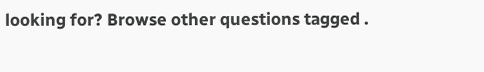looking for? Browse other questions tagged .